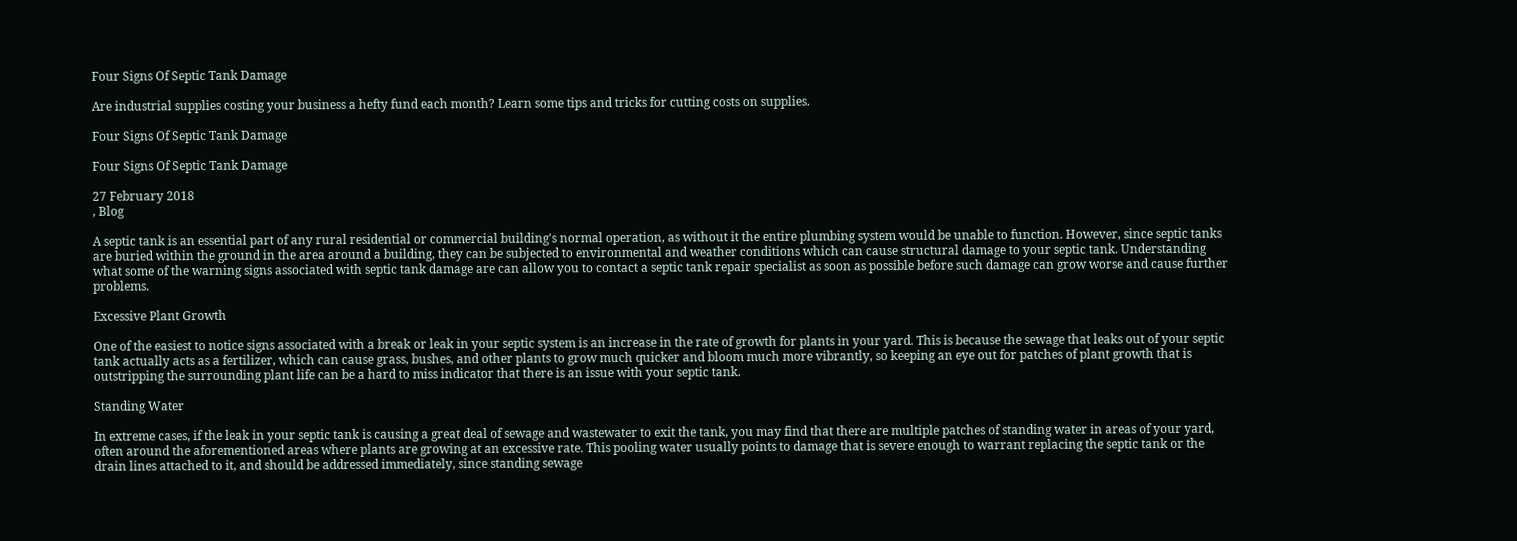Four Signs Of Septic Tank Damage

Are industrial supplies costing your business a hefty fund each month? Learn some tips and tricks for cutting costs on supplies.

Four Signs Of Septic Tank Damage

Four Signs Of Septic Tank Damage

27 February 2018
, Blog

A septic tank is an essential part of any rural residential or commercial building's normal operation, as without it the entire plumbing system would be unable to function. However, since septic tanks are buried within the ground in the area around a building, they can be subjected to environmental and weather conditions which can cause structural damage to your septic tank. Understanding what some of the warning signs associated with septic tank damage are can allow you to contact a septic tank repair specialist as soon as possible before such damage can grow worse and cause further problems.

Excessive Plant Growth

One of the easiest to notice signs associated with a break or leak in your septic system is an increase in the rate of growth for plants in your yard. This is because the sewage that leaks out of your septic tank actually acts as a fertilizer, which can cause grass, bushes, and other plants to grow much quicker and bloom much more vibrantly, so keeping an eye out for patches of plant growth that is outstripping the surrounding plant life can be a hard to miss indicator that there is an issue with your septic tank.

Standing Water

In extreme cases, if the leak in your septic tank is causing a great deal of sewage and wastewater to exit the tank, you may find that there are multiple patches of standing water in areas of your yard, often around the aforementioned areas where plants are growing at an excessive rate. This pooling water usually points to damage that is severe enough to warrant replacing the septic tank or the drain lines attached to it, and should be addressed immediately, since standing sewage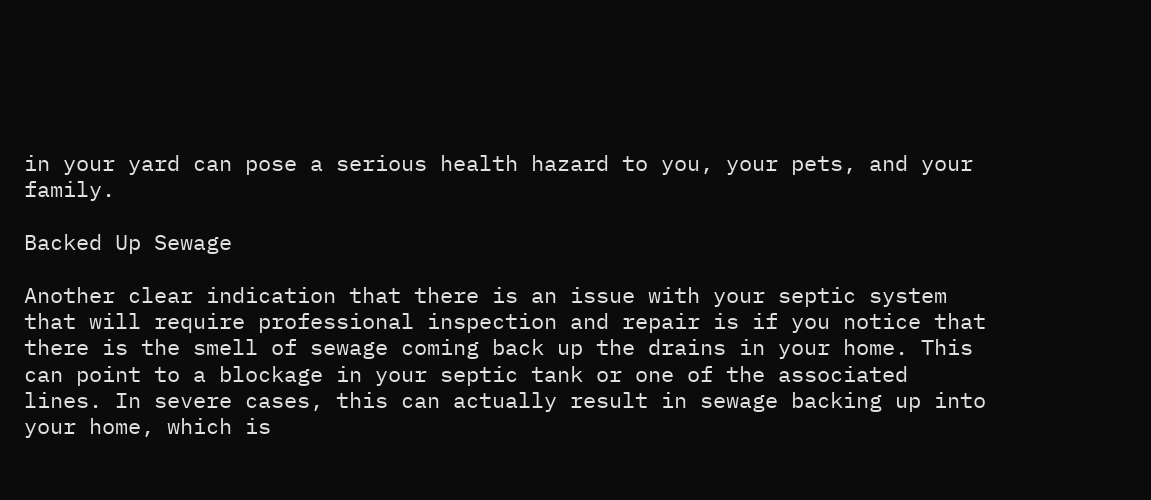in your yard can pose a serious health hazard to you, your pets, and your family.

Backed Up Sewage

Another clear indication that there is an issue with your septic system that will require professional inspection and repair is if you notice that there is the smell of sewage coming back up the drains in your home. This can point to a blockage in your septic tank or one of the associated lines. In severe cases, this can actually result in sewage backing up into your home, which is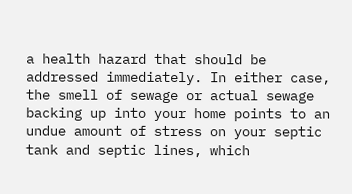a health hazard that should be addressed immediately. In either case, the smell of sewage or actual sewage backing up into your home points to an undue amount of stress on your septic tank and septic lines, which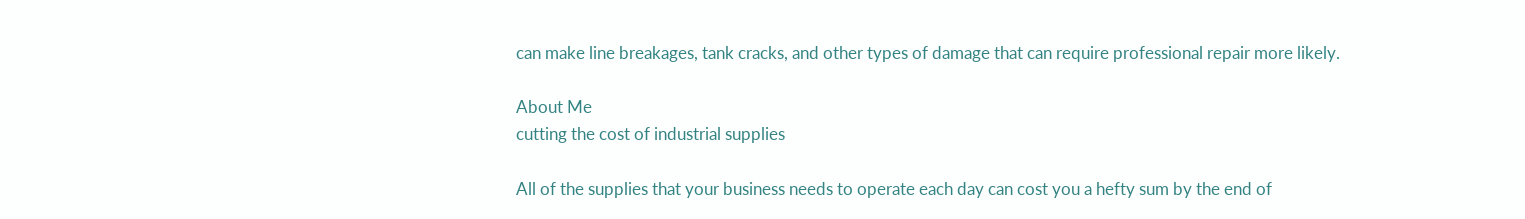can make line breakages, tank cracks, and other types of damage that can require professional repair more likely.

About Me
cutting the cost of industrial supplies

All of the supplies that your business needs to operate each day can cost you a hefty sum by the end of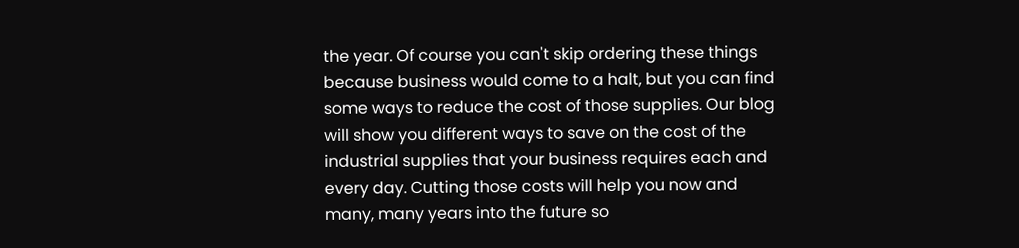the year. Of course you can't skip ordering these things because business would come to a halt, but you can find some ways to reduce the cost of those supplies. Our blog will show you different ways to save on the cost of the industrial supplies that your business requires each and every day. Cutting those costs will help you now and many, many years into the future so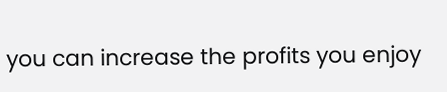you can increase the profits you enjoy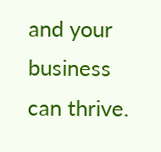and your business can thrive.